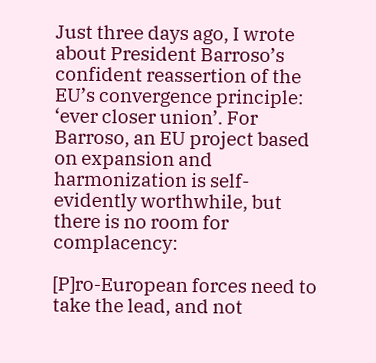Just three days ago, I wrote about President Barroso’s confident reassertion of the EU’s convergence principle: ‘ever closer union’. For Barroso, an EU project based on expansion and harmonization is self-evidently worthwhile, but there is no room for complacency:

[P]ro-European forces need to take the lead, and not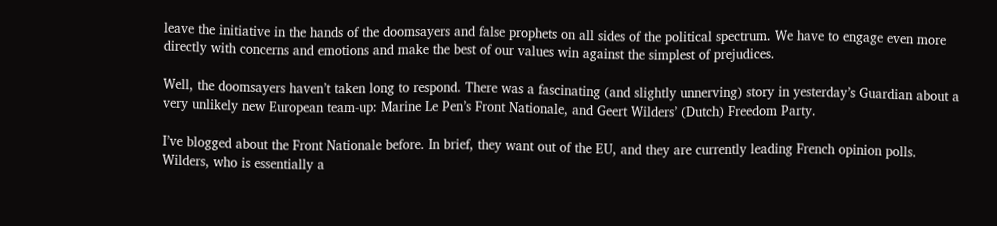leave the initiative in the hands of the doomsayers and false prophets on all sides of the political spectrum. We have to engage even more directly with concerns and emotions and make the best of our values win against the simplest of prejudices.

Well, the doomsayers haven’t taken long to respond. There was a fascinating (and slightly unnerving) story in yesterday’s Guardian about a very unlikely new European team-up: Marine Le Pen’s Front Nationale, and Geert Wilders’ (Dutch) Freedom Party.

I’ve blogged about the Front Nationale before. In brief, they want out of the EU, and they are currently leading French opinion polls. Wilders, who is essentially a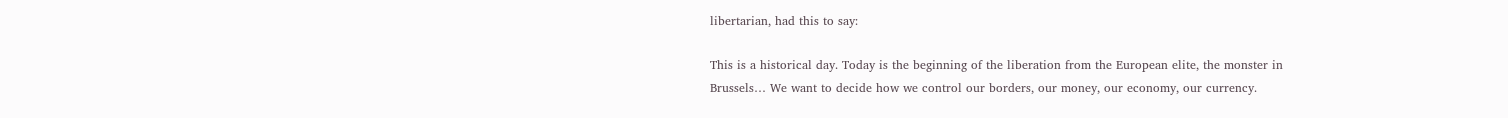libertarian, had this to say:

This is a historical day. Today is the beginning of the liberation from the European elite, the monster in Brussels… We want to decide how we control our borders, our money, our economy, our currency.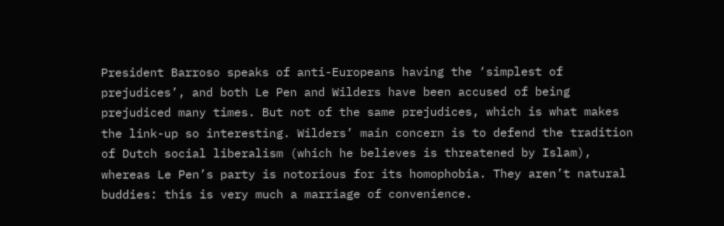President Barroso speaks of anti-Europeans having the ‘simplest of prejudices’, and both Le Pen and Wilders have been accused of being prejudiced many times. But not of the same prejudices, which is what makes the link-up so interesting. Wilders’ main concern is to defend the tradition of Dutch social liberalism (which he believes is threatened by Islam), whereas Le Pen’s party is notorious for its homophobia. They aren’t natural buddies: this is very much a marriage of convenience.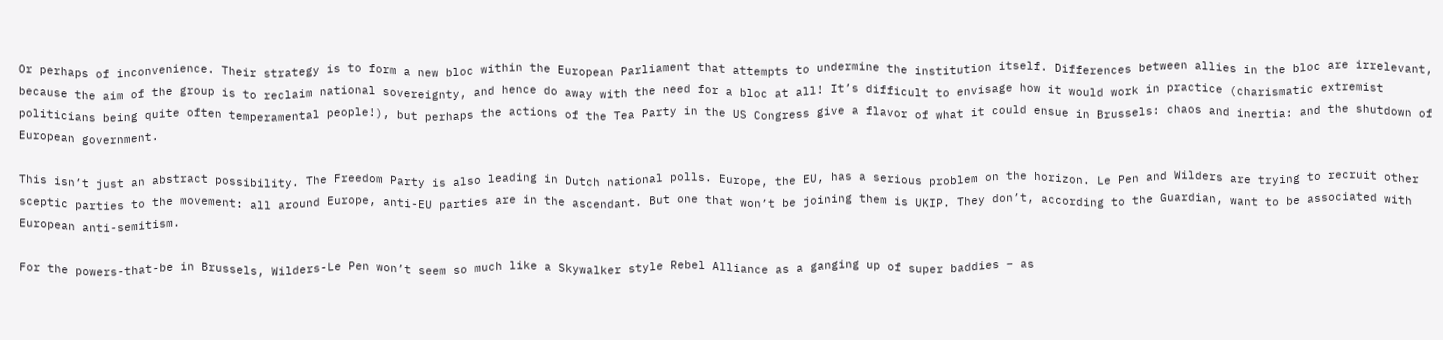Or perhaps of inconvenience. Their strategy is to form a new bloc within the European Parliament that attempts to undermine the institution itself. Differences between allies in the bloc are irrelevant, because the aim of the group is to reclaim national sovereignty, and hence do away with the need for a bloc at all! It’s difficult to envisage how it would work in practice (charismatic extremist politicians being quite often temperamental people!), but perhaps the actions of the Tea Party in the US Congress give a flavor of what it could ensue in Brussels: chaos and inertia: and the shutdown of European government.

This isn’t just an abstract possibility. The Freedom Party is also leading in Dutch national polls. Europe, the EU, has a serious problem on the horizon. Le Pen and Wilders are trying to recruit other sceptic parties to the movement: all around Europe, anti-EU parties are in the ascendant. But one that won’t be joining them is UKIP. They don’t, according to the Guardian, want to be associated with European anti-semitism.

For the powers-that-be in Brussels, Wilders-Le Pen won’t seem so much like a Skywalker style Rebel Alliance as a ganging up of super baddies – as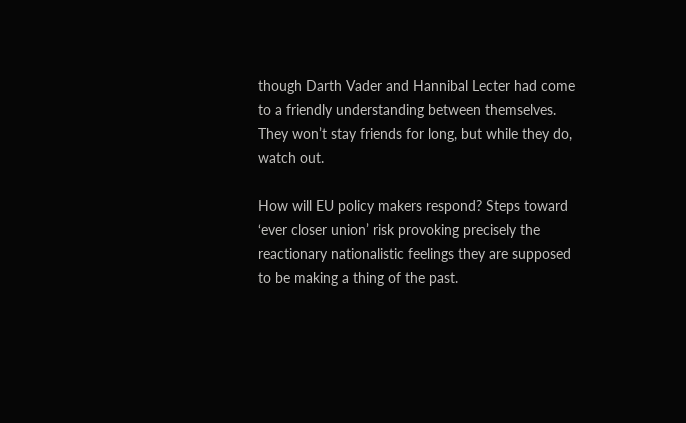though Darth Vader and Hannibal Lecter had come to a friendly understanding between themselves. They won’t stay friends for long, but while they do, watch out.

How will EU policy makers respond? Steps toward ‘ever closer union’ risk provoking precisely the reactionary nationalistic feelings they are supposed to be making a thing of the past.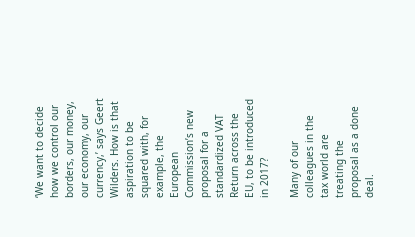‘We want to decide how we control our borders, our money, our economy, our currency,’ says Geert Wilders. How is that aspiration to be squared with, for example, the European Commission’s new proposal for a standardized VAT Return across the EU, to be introduced in 2017?

Many of our colleagues in the tax world are treating the proposal as a done deal.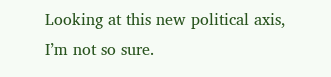Looking at this new political axis, I’m not so sure.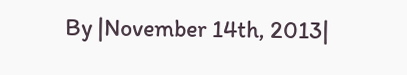By |November 14th, 2013|